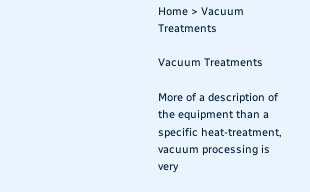Home > Vacuum Treatments

Vacuum Treatments

More of a description of the equipment than a specific heat-treatment, vacuum processing is very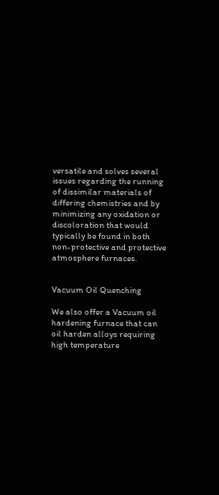versatile and solves several issues regarding the running of dissimilar materials of differing chemistries and by minimizing any oxidation or discoloration that would typically be found in both non-protective and protective atmosphere furnaces.


Vacuum Oil Quenching

We also offer a Vacuum oil hardening furnace that can oil harden alloys requiring high temperature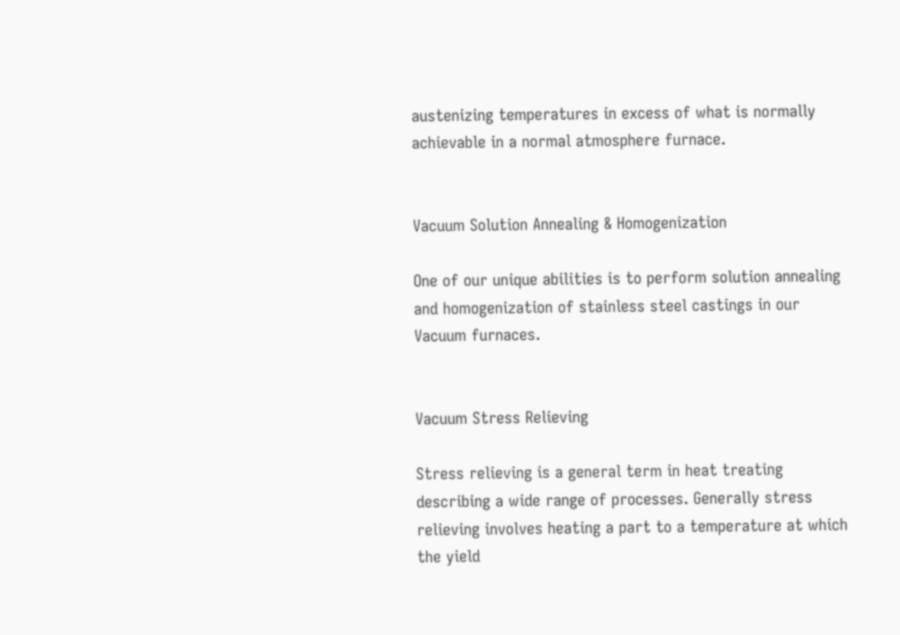austenizing temperatures in excess of what is normally achievable in a normal atmosphere furnace.


Vacuum Solution Annealing & Homogenization

One of our unique abilities is to perform solution annealing and homogenization of stainless steel castings in our Vacuum furnaces.


Vacuum Stress Relieving

Stress relieving is a general term in heat treating describing a wide range of processes. Generally stress relieving involves heating a part to a temperature at which the yield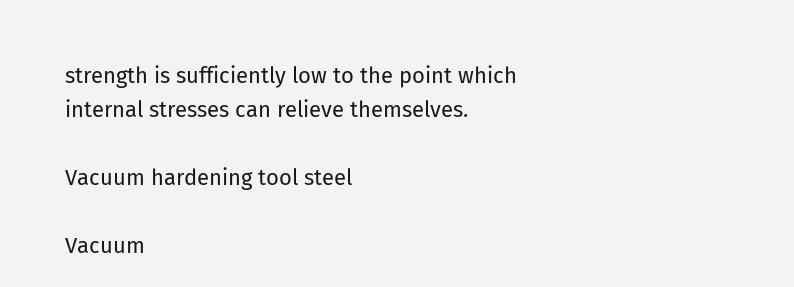strength is sufficiently low to the point which internal stresses can relieve themselves.

Vacuum hardening tool steel

Vacuum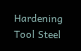Hardening Tool Steel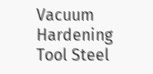Vacuum Hardening Tool Steel